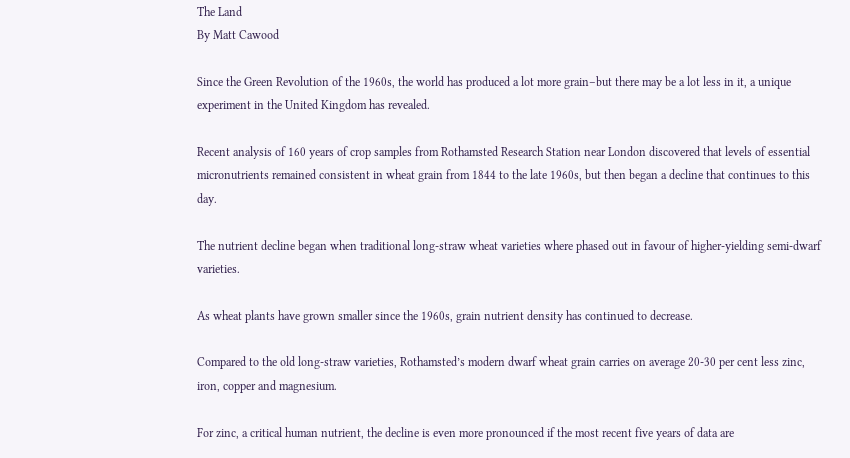The Land
By Matt Cawood

Since the Green Revolution of the 1960s, the world has produced a lot more grain–but there may be a lot less in it, a unique experiment in the United Kingdom has revealed.

Recent analysis of 160 years of crop samples from Rothamsted Research Station near London discovered that levels of essential micronutrients remained consistent in wheat grain from 1844 to the late 1960s, but then began a decline that continues to this day.

The nutrient decline began when traditional long-straw wheat varieties where phased out in favour of higher-yielding semi-dwarf varieties.

As wheat plants have grown smaller since the 1960s, grain nutrient density has continued to decrease.

Compared to the old long-straw varieties, Rothamsted’s modern dwarf wheat grain carries on average 20-30 per cent less zinc, iron, copper and magnesium.

For zinc, a critical human nutrient, the decline is even more pronounced if the most recent five years of data are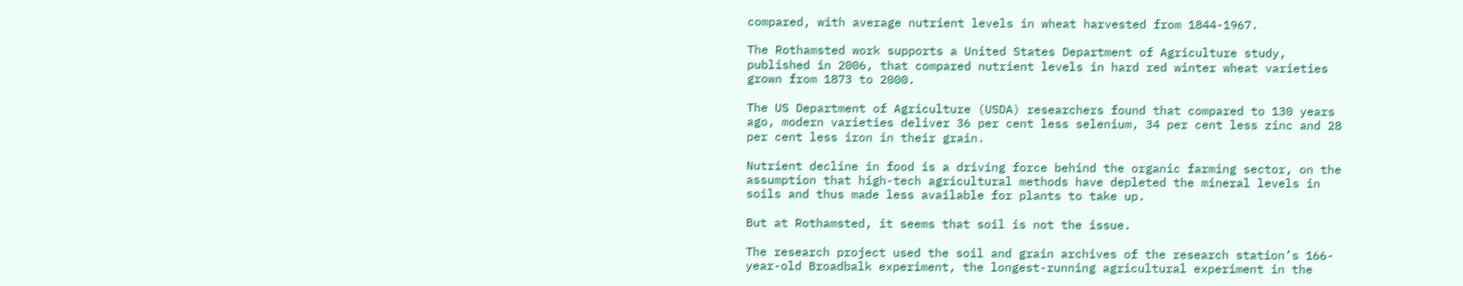compared, with average nutrient levels in wheat harvested from 1844-1967.

The Rothamsted work supports a United States Department of Agriculture study, published in 2006, that compared nutrient levels in hard red winter wheat varieties grown from 1873 to 2000.

The US Department of Agriculture (USDA) researchers found that compared to 130 years ago, modern varieties deliver 36 per cent less selenium, 34 per cent less zinc and 28 per cent less iron in their grain.

Nutrient decline in food is a driving force behind the organic farming sector, on the assumption that high-tech agricultural methods have depleted the mineral levels in soils and thus made less available for plants to take up.

But at Rothamsted, it seems that soil is not the issue.

The research project used the soil and grain archives of the research station’s 166-year-old Broadbalk experiment, the longest-running agricultural experiment in the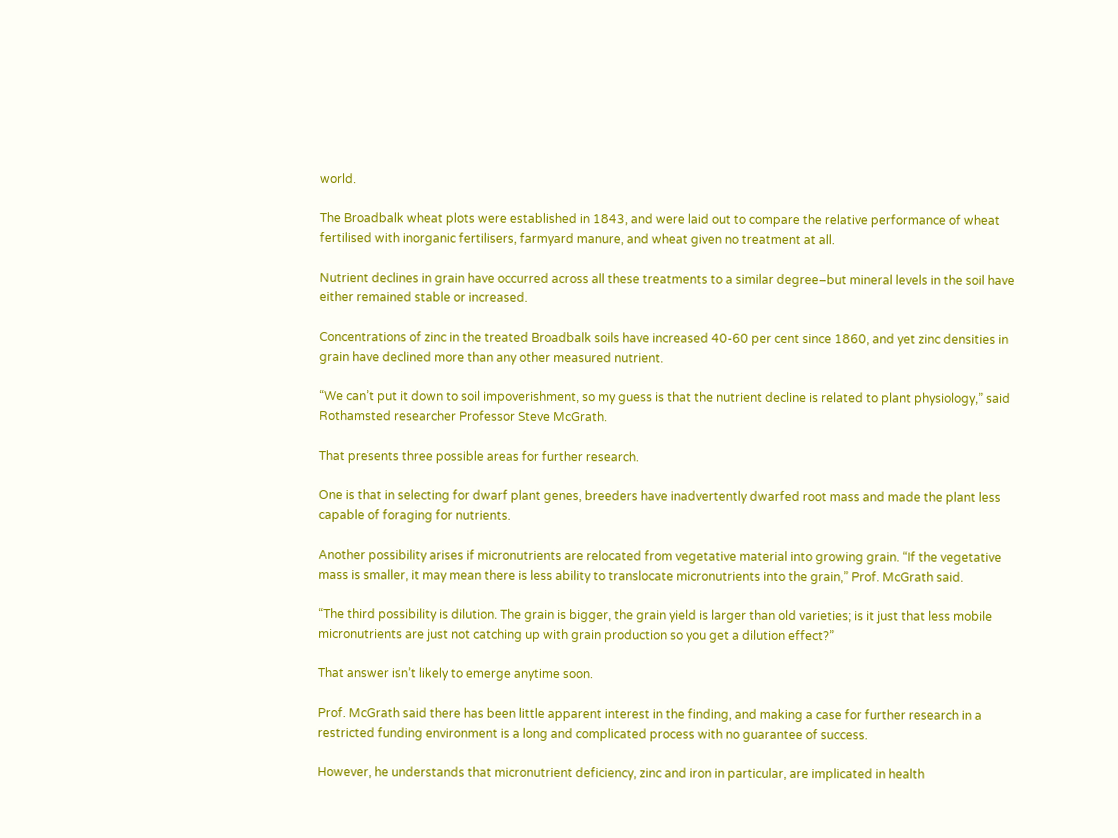world.

The Broadbalk wheat plots were established in 1843, and were laid out to compare the relative performance of wheat fertilised with inorganic fertilisers, farmyard manure, and wheat given no treatment at all.

Nutrient declines in grain have occurred across all these treatments to a similar degree–but mineral levels in the soil have either remained stable or increased.

Concentrations of zinc in the treated Broadbalk soils have increased 40-60 per cent since 1860, and yet zinc densities in grain have declined more than any other measured nutrient.

“We can’t put it down to soil impoverishment, so my guess is that the nutrient decline is related to plant physiology,” said Rothamsted researcher Professor Steve McGrath.

That presents three possible areas for further research.

One is that in selecting for dwarf plant genes, breeders have inadvertently dwarfed root mass and made the plant less capable of foraging for nutrients.

Another possibility arises if micronutrients are relocated from vegetative material into growing grain. “If the vegetative mass is smaller, it may mean there is less ability to translocate micronutrients into the grain,” Prof. McGrath said.

“The third possibility is dilution. The grain is bigger, the grain yield is larger than old varieties; is it just that less mobile micronutrients are just not catching up with grain production so you get a dilution effect?”

That answer isn’t likely to emerge anytime soon.

Prof. McGrath said there has been little apparent interest in the finding, and making a case for further research in a restricted funding environment is a long and complicated process with no guarantee of success.

However, he understands that micronutrient deficiency, zinc and iron in particular, are implicated in health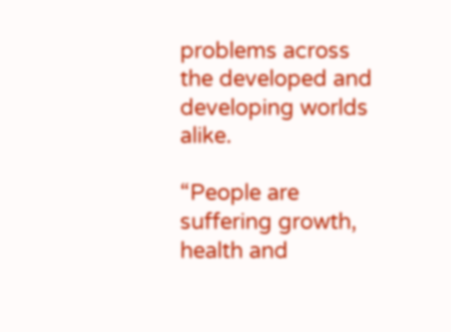problems across the developed and developing worlds alike.

“People are suffering growth, health and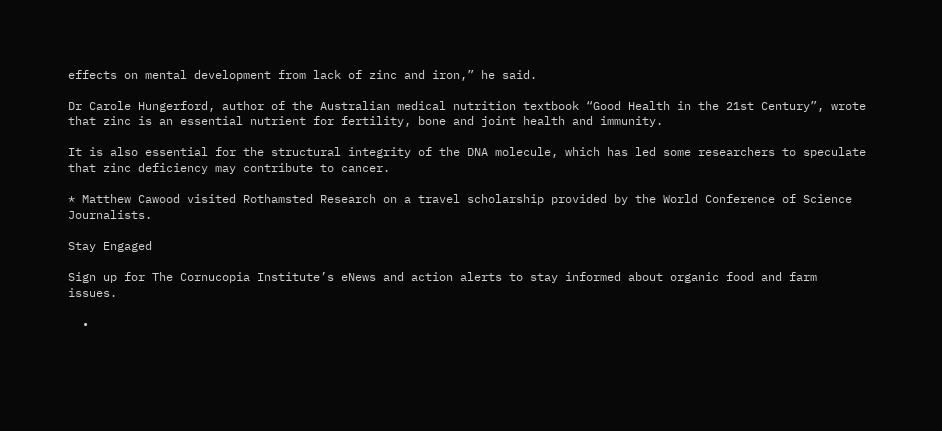effects on mental development from lack of zinc and iron,” he said.

Dr Carole Hungerford, author of the Australian medical nutrition textbook “Good Health in the 21st Century”, wrote that zinc is an essential nutrient for fertility, bone and joint health and immunity.

It is also essential for the structural integrity of the DNA molecule, which has led some researchers to speculate that zinc deficiency may contribute to cancer.

* Matthew Cawood visited Rothamsted Research on a travel scholarship provided by the World Conference of Science Journalists.

Stay Engaged

Sign up for The Cornucopia Institute’s eNews and action alerts to stay informed about organic food and farm issues.

  •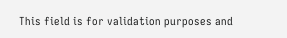This field is for validation purposes and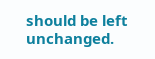should be left unchanged.